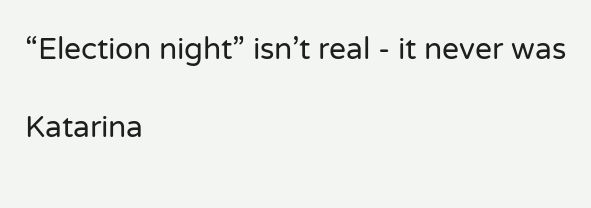“Election night” isn’t real - it never was

Katarina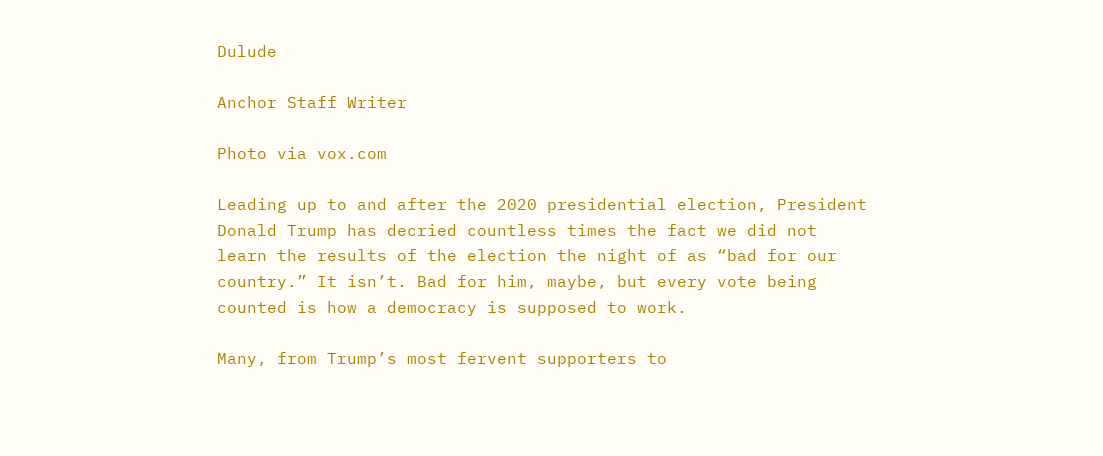Dulude

Anchor Staff Writer

Photo via vox.com

Leading up to and after the 2020 presidential election, President Donald Trump has decried countless times the fact we did not learn the results of the election the night of as “bad for our country.” It isn’t. Bad for him, maybe, but every vote being counted is how a democracy is supposed to work.

Many, from Trump’s most fervent supporters to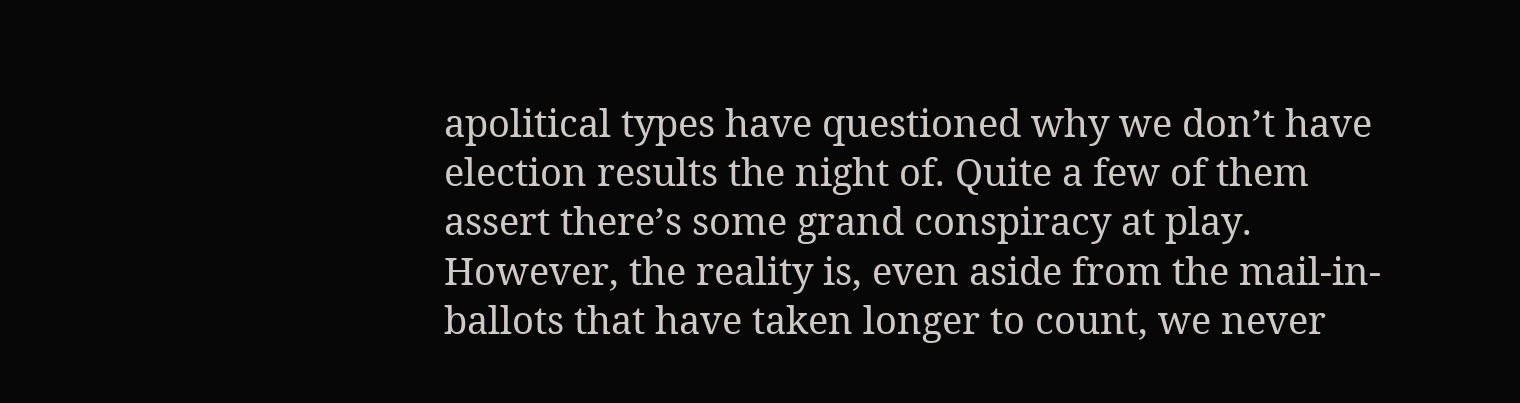apolitical types have questioned why we don’t have election results the night of. Quite a few of them assert there’s some grand conspiracy at play. However, the reality is, even aside from the mail-in-ballots that have taken longer to count, we never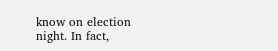know on election night. In fact,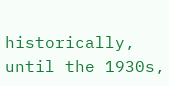historically, until the 1930s,